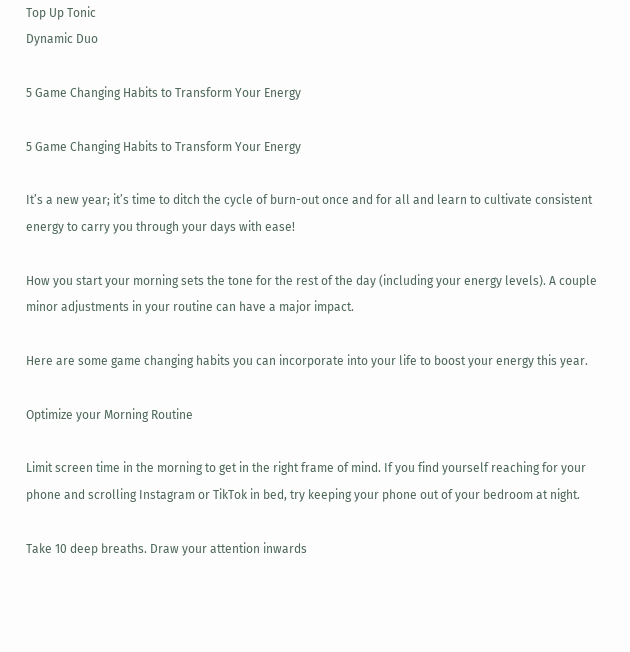Top Up Tonic
Dynamic Duo

5 Game Changing Habits to Transform Your Energy

5 Game Changing Habits to Transform Your Energy

It’s a new year; it’s time to ditch the cycle of burn-out once and for all and learn to cultivate consistent energy to carry you through your days with ease!

How you start your morning sets the tone for the rest of the day (including your energy levels). A couple minor adjustments in your routine can have a major impact.

Here are some game changing habits you can incorporate into your life to boost your energy this year.

Optimize your Morning Routine

Limit screen time in the morning to get in the right frame of mind. If you find yourself reaching for your phone and scrolling Instagram or TikTok in bed, try keeping your phone out of your bedroom at night.

Take 10 deep breaths. Draw your attention inwards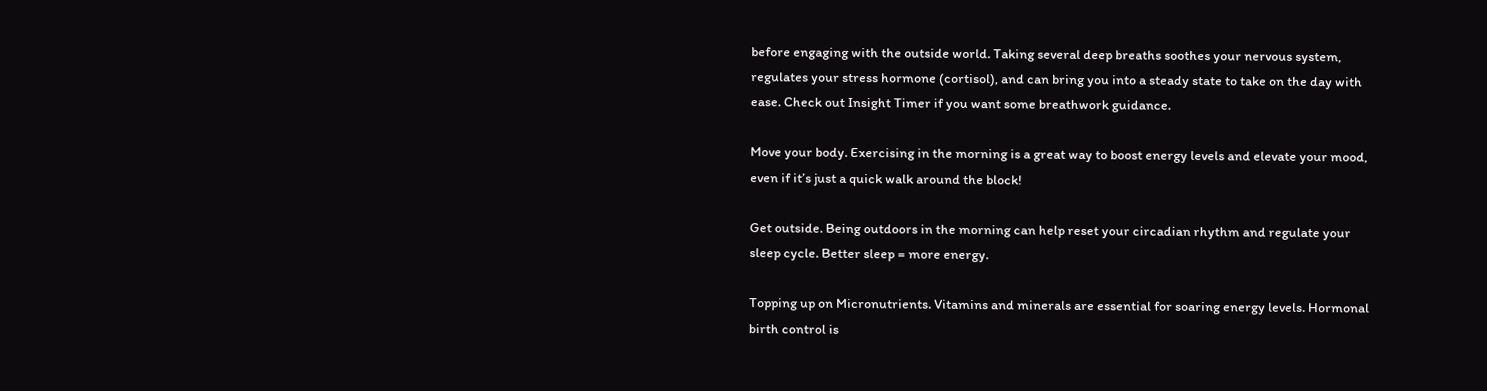before engaging with the outside world. Taking several deep breaths soothes your nervous system, regulates your stress hormone (cortisol), and can bring you into a steady state to take on the day with ease. Check out Insight Timer if you want some breathwork guidance.

Move your body. Exercising in the morning is a great way to boost energy levels and elevate your mood, even if it’s just a quick walk around the block!

Get outside. Being outdoors in the morning can help reset your circadian rhythm and regulate your sleep cycle. Better sleep = more energy.

Topping up on Micronutrients. Vitamins and minerals are essential for soaring energy levels. Hormonal birth control is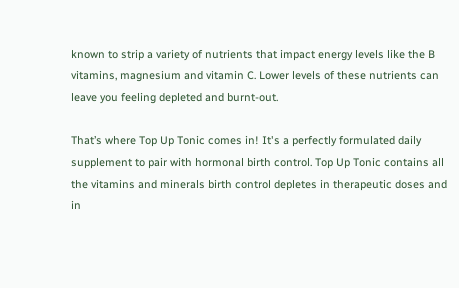known to strip a variety of nutrients that impact energy levels like the B vitamins, magnesium and vitamin C. Lower levels of these nutrients can leave you feeling depleted and burnt-out.

That’s where Top Up Tonic comes in! It's a perfectly formulated daily supplement to pair with hormonal birth control. Top Up Tonic contains all the vitamins and minerals birth control depletes in therapeutic doses and in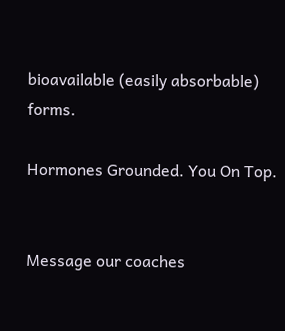bioavailable (easily absorbable) forms.

Hormones Grounded. You On Top.


Message our coaches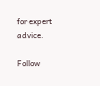for expert advice.

Follow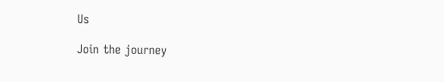Us

Join the journey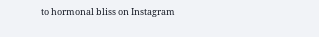to hormonal bliss on Instagram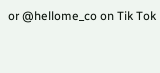or @hellome_co on Tik Tok